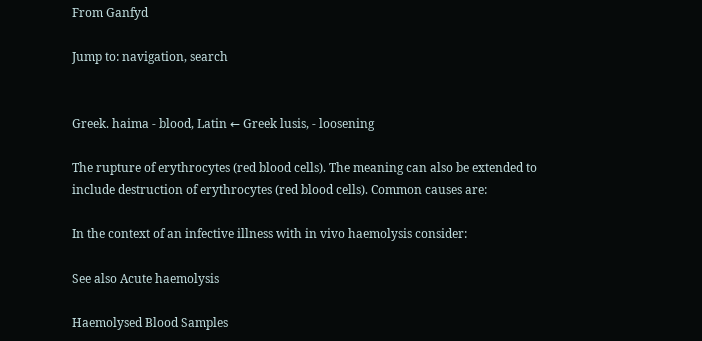From Ganfyd

Jump to: navigation, search


Greek. haima - blood, Latin ← Greek lusis, - loosening

The rupture of erythrocytes (red blood cells). The meaning can also be extended to include destruction of erythrocytes (red blood cells). Common causes are:

In the context of an infective illness with in vivo haemolysis consider:

See also Acute haemolysis

Haemolysed Blood Samples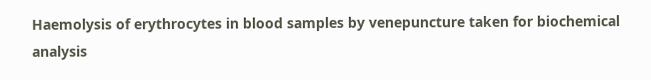Haemolysis of erythrocytes in blood samples by venepuncture taken for biochemical analysis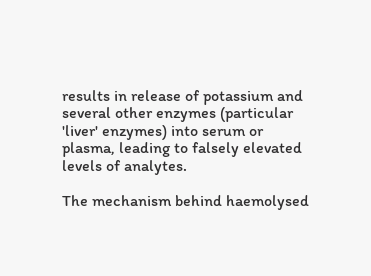results in release of potassium and several other enzymes (particular 'liver' enzymes) into serum or plasma, leading to falsely elevated levels of analytes.

The mechanism behind haemolysed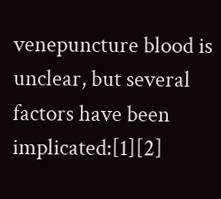venepuncture blood is unclear, but several factors have been implicated:[1][2]